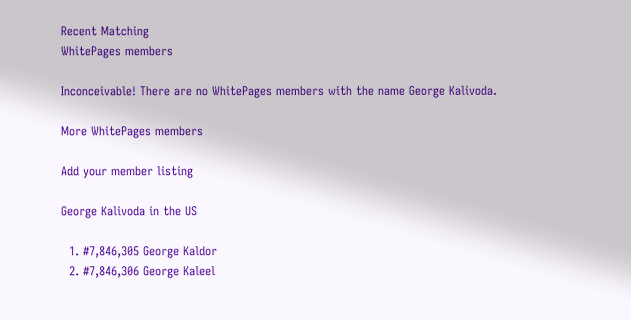Recent Matching
WhitePages members

Inconceivable! There are no WhitePages members with the name George Kalivoda.

More WhitePages members

Add your member listing

George Kalivoda in the US

  1. #7,846,305 George Kaldor
  2. #7,846,306 George Kaleel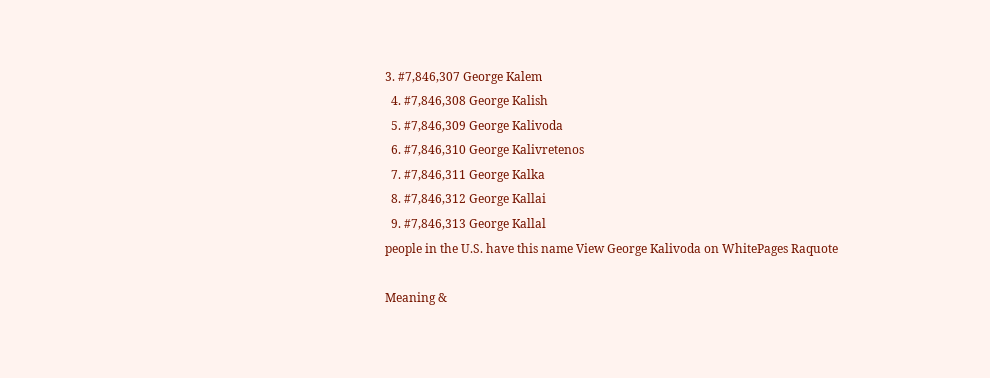3. #7,846,307 George Kalem
  4. #7,846,308 George Kalish
  5. #7,846,309 George Kalivoda
  6. #7,846,310 George Kalivretenos
  7. #7,846,311 George Kalka
  8. #7,846,312 George Kallai
  9. #7,846,313 George Kallal
people in the U.S. have this name View George Kalivoda on WhitePages Raquote

Meaning &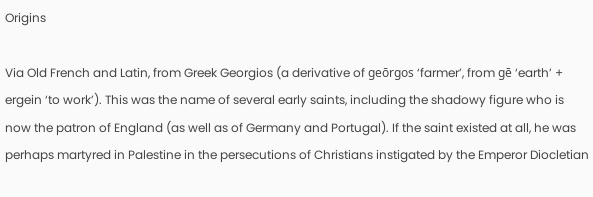Origins

Via Old French and Latin, from Greek Georgios (a derivative of geōrgos ‘farmer’, from gē ‘earth’ + ergein ‘to work’). This was the name of several early saints, including the shadowy figure who is now the patron of England (as well as of Germany and Portugal). If the saint existed at all, he was perhaps martyred in Palestine in the persecutions of Christians instigated by the Emperor Diocletian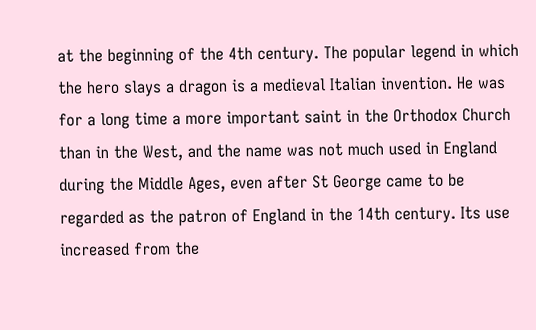at the beginning of the 4th century. The popular legend in which the hero slays a dragon is a medieval Italian invention. He was for a long time a more important saint in the Orthodox Church than in the West, and the name was not much used in England during the Middle Ages, even after St George came to be regarded as the patron of England in the 14th century. Its use increased from the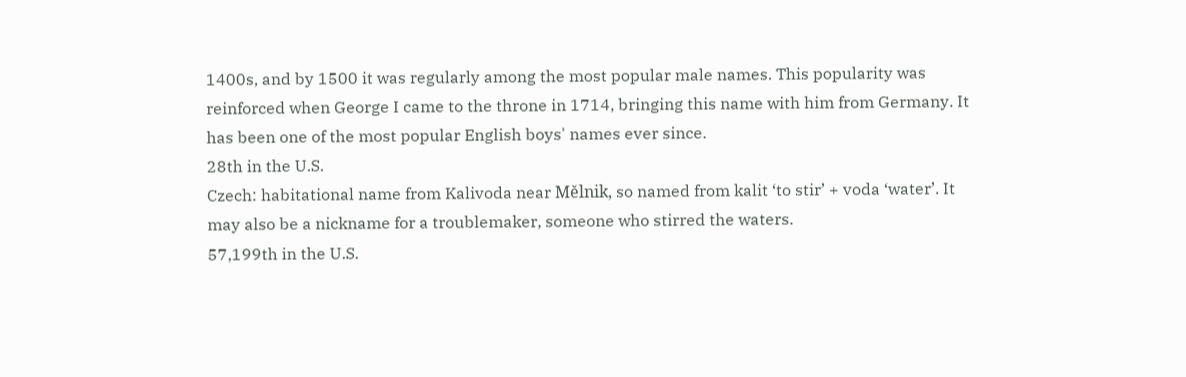1400s, and by 1500 it was regularly among the most popular male names. This popularity was reinforced when George I came to the throne in 1714, bringing this name with him from Germany. It has been one of the most popular English boys' names ever since.
28th in the U.S.
Czech: habitational name from Kalivoda near Mělnik, so named from kalit ‘to stir’ + voda ‘water’. It may also be a nickname for a troublemaker, someone who stirred the waters.
57,199th in the U.S.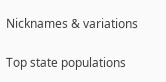Nicknames & variations

Top state populations